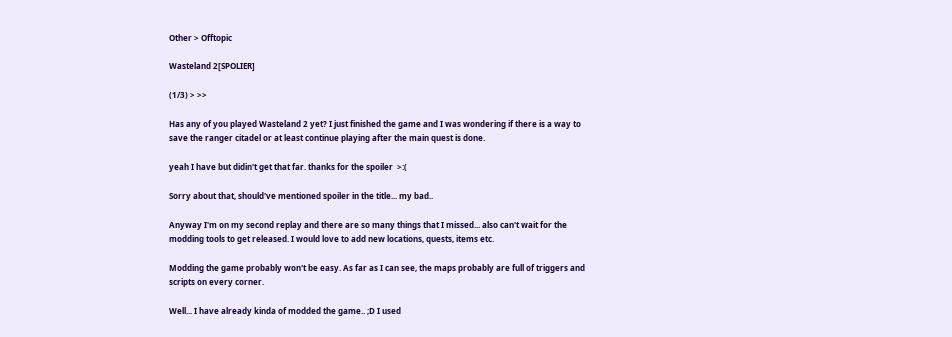Other > Offtopic

Wasteland 2[SPOLIER]

(1/3) > >>

Has any of you played Wasteland 2 yet? I just finished the game and I was wondering if there is a way to save the ranger citadel or at least continue playing after the main quest is done.

yeah I have but didin't get that far. thanks for the spoiler  >:(

Sorry about that, should've mentioned spoiler in the title... my bad..

Anyway I'm on my second replay and there are so many things that I missed... also can't wait for the modding tools to get released. I would love to add new locations, quests, items etc.

Modding the game probably won't be easy. As far as I can see, the maps probably are full of triggers and scripts on every corner.

Well... I have already kinda of modded the game.. ;D I used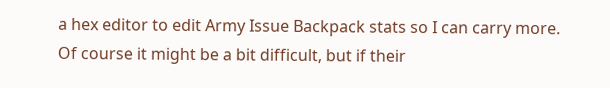a hex editor to edit Army Issue Backpack stats so I can carry more.
Of course it might be a bit difficult, but if their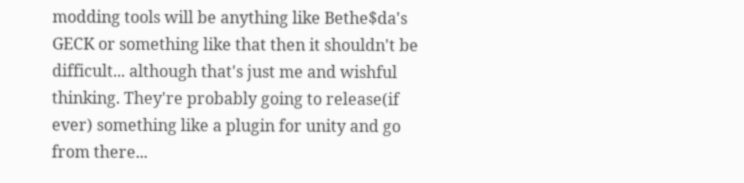modding tools will be anything like Bethe$da's GECK or something like that then it shouldn't be difficult... although that's just me and wishful thinking. They're probably going to release(if ever) something like a plugin for unity and go from there...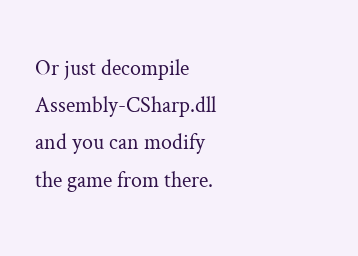Or just decompile Assembly-CSharp.dll and you can modify the game from there.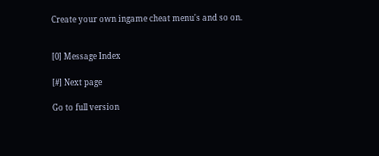Create your own ingame cheat menu's and so on.


[0] Message Index

[#] Next page

Go to full version